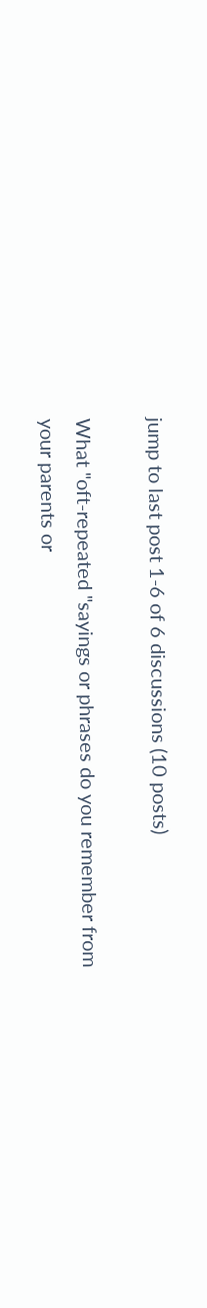jump to last post 1-6 of 6 discussions (10 posts)

What "oft-repeated "sayings or phrases do you remember from your parents or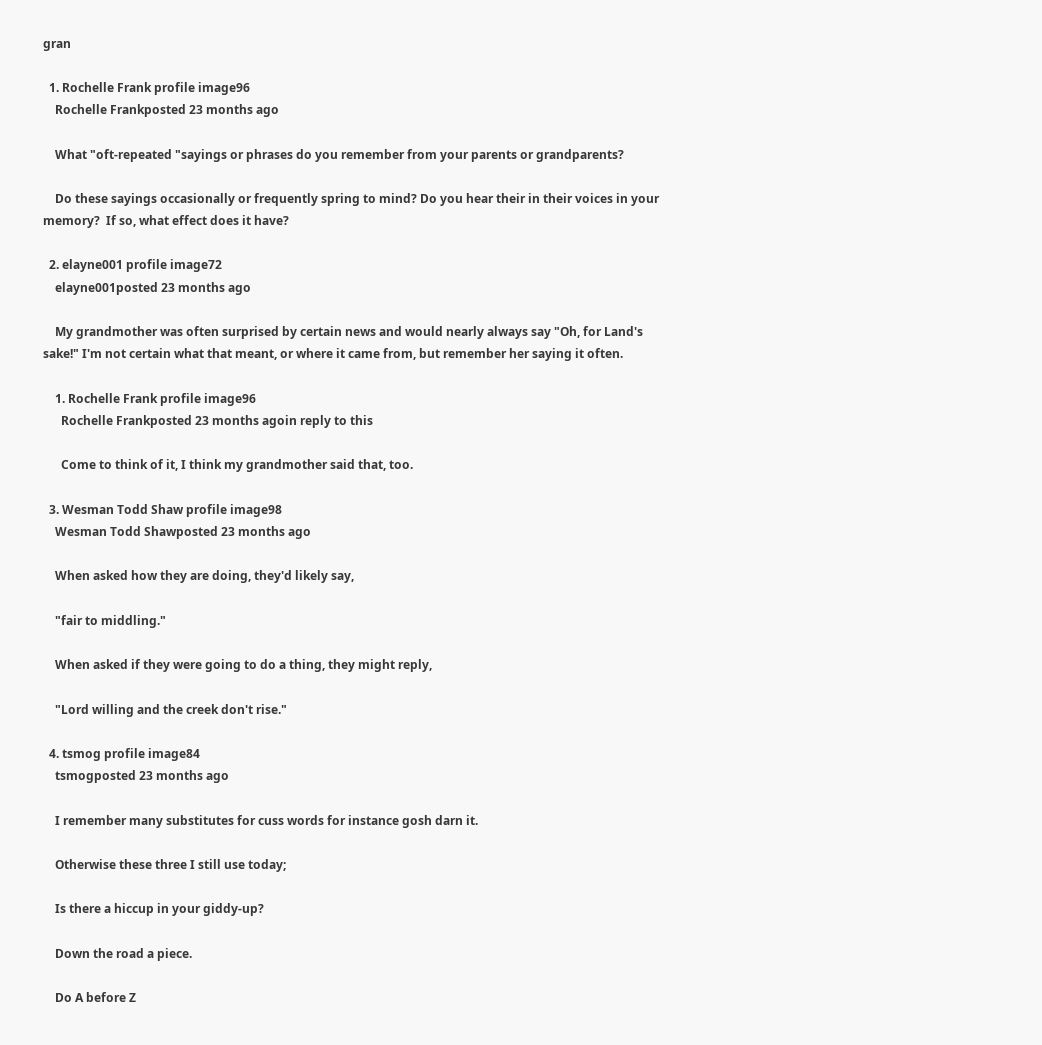gran

  1. Rochelle Frank profile image96
    Rochelle Frankposted 23 months ago

    What "oft-repeated "sayings or phrases do you remember from your parents or grandparents?

    Do these sayings occasionally or frequently spring to mind? Do you hear their in their voices in your memory?  If so, what effect does it have?

  2. elayne001 profile image72
    elayne001posted 23 months ago

    My grandmother was often surprised by certain news and would nearly always say "Oh, for Land's sake!" I'm not certain what that meant, or where it came from, but remember her saying it often.

    1. Rochelle Frank profile image96
      Rochelle Frankposted 23 months agoin reply to this

      Come to think of it, I think my grandmother said that, too.

  3. Wesman Todd Shaw profile image98
    Wesman Todd Shawposted 23 months ago

    When asked how they are doing, they'd likely say,

    "fair to middling."

    When asked if they were going to do a thing, they might reply,

    "Lord willing and the creek don't rise."

  4. tsmog profile image84
    tsmogposted 23 months ago

    I remember many substitutes for cuss words for instance gosh darn it.

    Otherwise these three I still use today;

    Is there a hiccup in your giddy-up?

    Down the road a piece.

    Do A before Z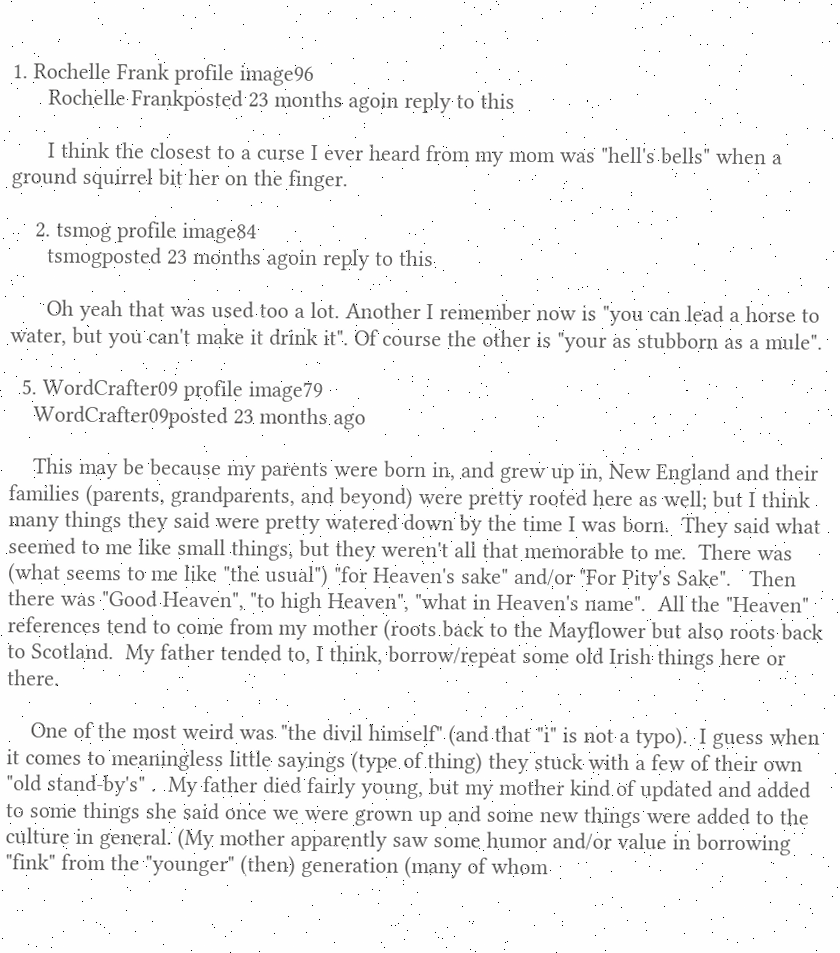1. Rochelle Frank profile image96
      Rochelle Frankposted 23 months agoin reply to this

      I think the closest to a curse I ever heard from my mom was "hell's bells" when a ground squirrel bit her on the finger.

    2. tsmog profile image84
      tsmogposted 23 months agoin reply to this

      Oh yeah that was used too a lot. Another I remember now is "you can lead a horse to water, but you can't make it drink it". Of course the other is "your as stubborn as a mule".

  5. WordCrafter09 profile image79
    WordCrafter09posted 23 months ago

    This may be because my parents were born in, and grew up in, New England and their families (parents, grandparents, and beyond) were pretty rooted here as well; but I think many things they said were pretty watered down by the time I was born.  They said what seemed to me like small things, but they weren't all that memorable to me.  There was (what seems to me like "the usual") "for Heaven's sake" and/or "For Pity's Sake".   Then there was "Good Heaven", "to high Heaven", "what in Heaven's name".  All the "Heaven" references tend to come from my mother (roots back to the Mayflower but also roots back to Scotland.  My father tended to, I think, borrow/repeat some old Irish things here or there.

    One of the most weird was "the divil himself" (and that "i" is not a typo).  I guess when it comes to meaningless little sayings (type of thing) they stuck with a few of their own "old stand-by's" .  My father died fairly young, but my mother kind of updated and added to some things she said once we were grown up and some new things were added to the culture in general. (My mother apparently saw some humor and/or value in borrowing "fink" from the "younger" (then) generation (many of whom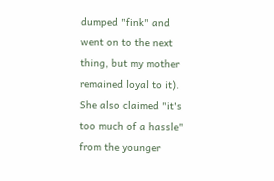dumped "fink" and went on to the next thing, but my mother remained loyal to it).  She also claimed "it's too much of a hassle" from the younger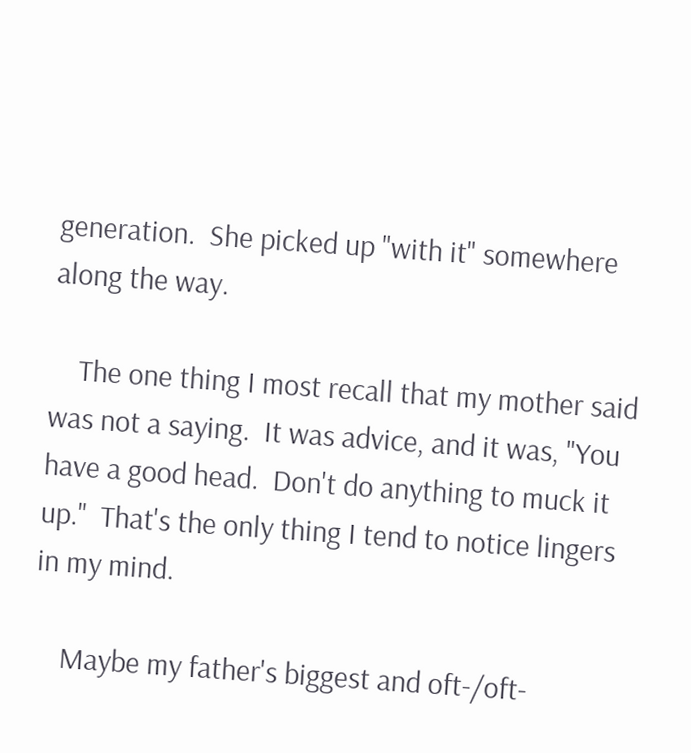generation.  She picked up "with it" somewhere along the way.

    The one thing I most recall that my mother said was not a saying.  It was advice, and it was, "You have a good head.  Don't do anything to muck it up."  That's the only thing I tend to notice lingers in my mind.

    Maybe my father's biggest and oft-/oft-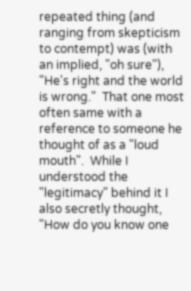repeated thing (and ranging from skepticism to contempt) was (with an implied, "oh sure"), "He's right and the world is wrong."  That one most often same with a reference to someone he thought of as a "loud mouth".  While I understood the "legitimacy" behind it I also secretly thought, "How do you know one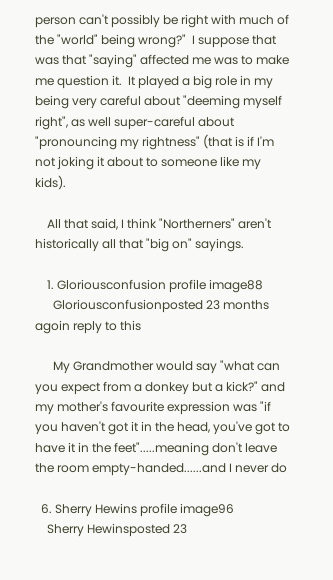person can't possibly be right with much of the "world" being wrong?"  I suppose that was that "saying" affected me was to make me question it.  It played a big role in my being very careful about "deeming myself right", as well super-careful about "pronouncing my rightness" (that is if I'm not joking it about to someone like my kids).

    All that said, I think "Northerners" aren't historically all that "big on" sayings.

    1. Gloriousconfusion profile image88
      Gloriousconfusionposted 23 months agoin reply to this

      My Grandmother would say "what can you expect from a donkey but a kick?" and my mother's favourite expression was "if you haven't got it in the head, you've got to have it in the feet".....meaning don't leave the room empty-handed......and I never do

  6. Sherry Hewins profile image96
    Sherry Hewinsposted 23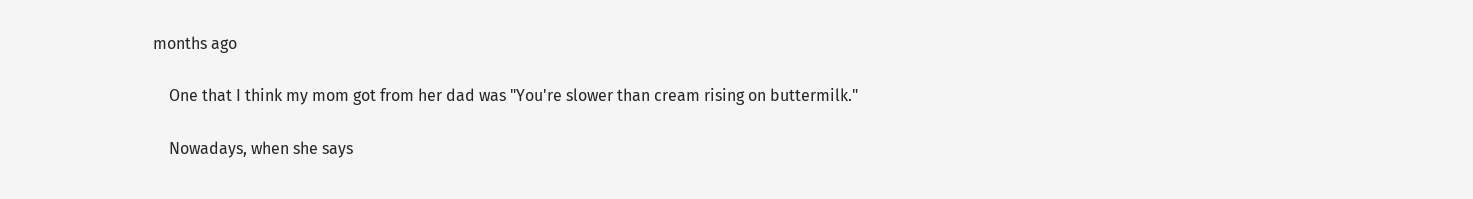months ago

    One that I think my mom got from her dad was "You're slower than cream rising on buttermilk."

    Nowadays, when she says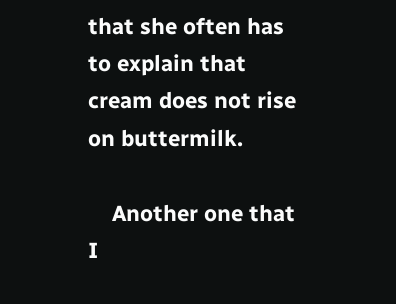that she often has to explain that cream does not rise on buttermilk.

    Another one that I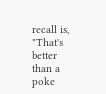recall is, "That's better than a poke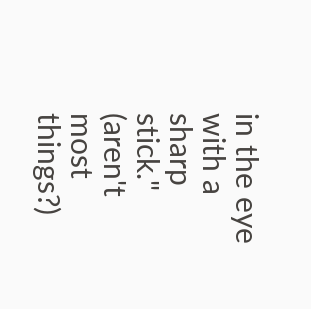in the eye with a sharp stick." (aren't most things?)